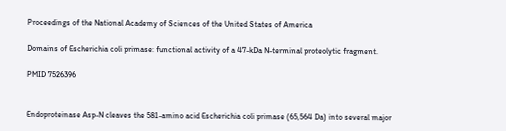Proceedings of the National Academy of Sciences of the United States of America

Domains of Escherichia coli primase: functional activity of a 47-kDa N-terminal proteolytic fragment.

PMID 7526396


Endoproteinase Asp-N cleaves the 581-amino acid Escherichia coli primase (65,564 Da) into several major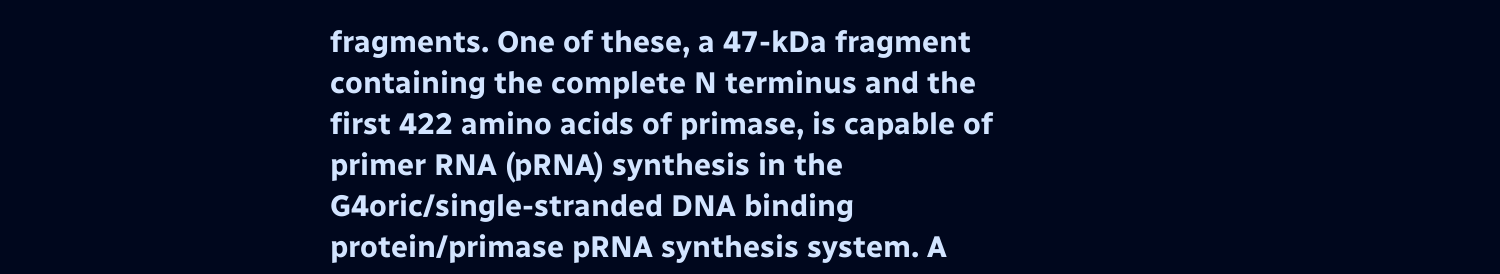fragments. One of these, a 47-kDa fragment containing the complete N terminus and the first 422 amino acids of primase, is capable of primer RNA (pRNA) synthesis in the G4oric/single-stranded DNA binding protein/primase pRNA synthesis system. A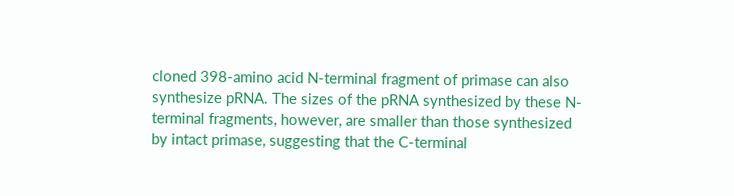cloned 398-amino acid N-terminal fragment of primase can also synthesize pRNA. The sizes of the pRNA synthesized by these N-terminal fragments, however, are smaller than those synthesized by intact primase, suggesting that the C-terminal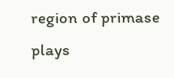region of primase plays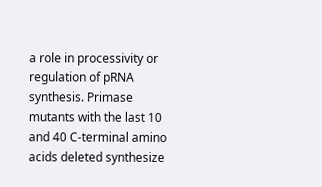a role in processivity or regulation of pRNA synthesis. Primase mutants with the last 10 and 40 C-terminal amino acids deleted synthesize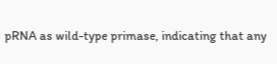pRNA as wild-type primase, indicating that any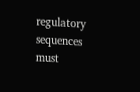regulatory sequences must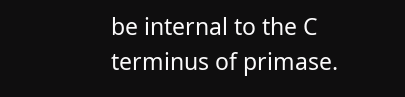be internal to the C terminus of primase.